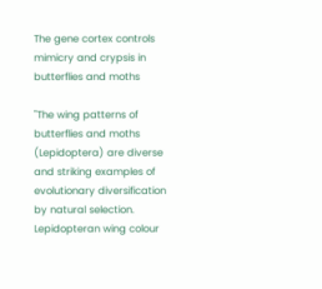The gene cortex controls mimicry and crypsis in butterflies and moths

"The wing patterns of butterflies and moths (Lepidoptera) are diverse and striking examples of evolutionary diversification by natural selection. Lepidopteran wing colour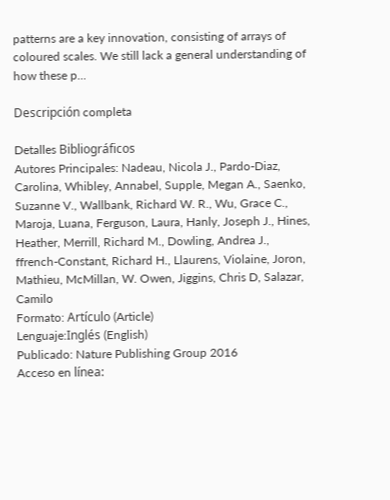patterns are a key innovation, consisting of arrays of coloured scales. We still lack a general understanding of how these p...

Descripción completa

Detalles Bibliográficos
Autores Principales: Nadeau, Nicola J., Pardo-Diaz, Carolina, Whibley, Annabel, Supple, Megan A., Saenko, Suzanne V., Wallbank, Richard W. R., Wu, Grace C., Maroja, Luana, Ferguson, Laura, Hanly, Joseph J., Hines, Heather, Merrill, Richard M., Dowling, Andrea J., ffrench-Constant, Richard H., Llaurens, Violaine, Joron, Mathieu, McMillan, W. Owen, Jiggins, Chris D, Salazar, Camilo
Formato: Artículo (Article)
Lenguaje:Inglés (English)
Publicado: Nature Publishing Group 2016
Acceso en línea: